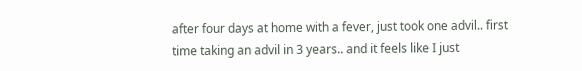after four days at home with a fever, just took one advil.. first time taking an advil in 3 years.. and it feels like I just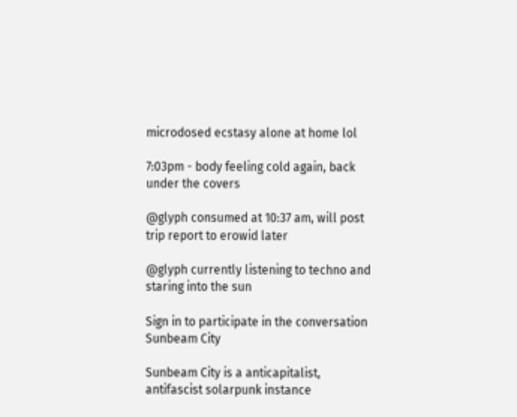microdosed ecstasy alone at home lol

7:03pm - body feeling cold again, back under the covers

@glyph consumed at 10:37 am, will post trip report to erowid later

@glyph currently listening to techno and staring into the sun

Sign in to participate in the conversation
Sunbeam City

Sunbeam City is a anticapitalist, antifascist solarpunk instance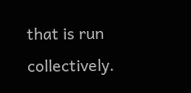that is run collectively.